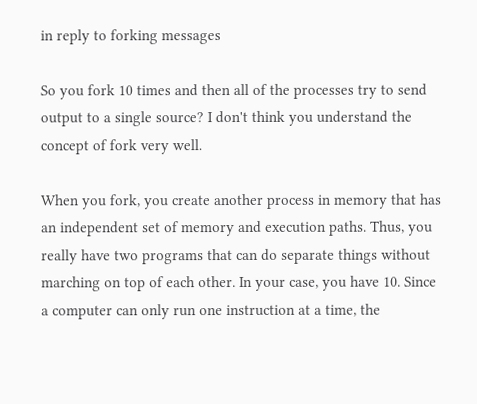in reply to forking messages

So you fork 10 times and then all of the processes try to send output to a single source? I don't think you understand the concept of fork very well.

When you fork, you create another process in memory that has an independent set of memory and execution paths. Thus, you really have two programs that can do separate things without marching on top of each other. In your case, you have 10. Since a computer can only run one instruction at a time, the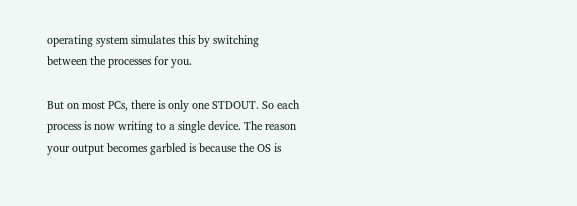operating system simulates this by switching between the processes for you.

But on most PCs, there is only one STDOUT. So each process is now writing to a single device. The reason your output becomes garbled is because the OS is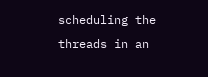scheduling the threads in an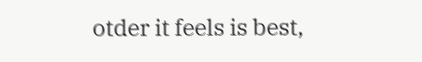otder it feels is best,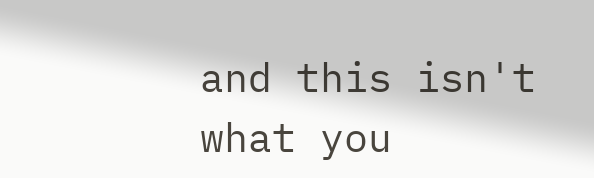and this isn't what you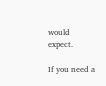would expect.

If you need a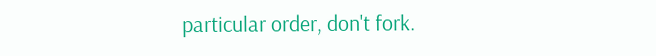particular order, don't fork.